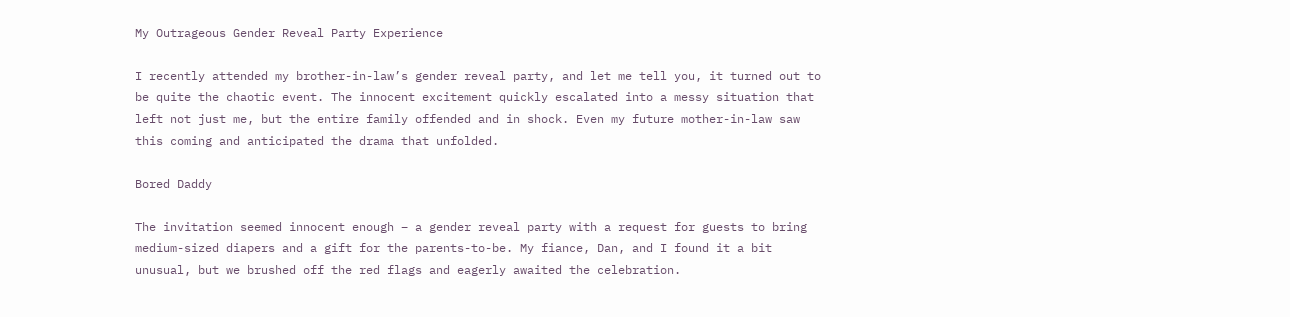My Outrageous Gender Reveal Party Experience

I recently attended my brother-in-law’s gender reveal party, and let me tell you, it turned out to be quite the chaotic event. The innocent excitement quickly escalated into a messy situation that left not just me, but the entire family offended and in shock. Even my future mother-in-law saw this coming and anticipated the drama that unfolded.

Bored Daddy

The invitation seemed innocent enough – a gender reveal party with a request for guests to bring medium-sized diapers and a gift for the parents-to-be. My fiance, Dan, and I found it a bit unusual, but we brushed off the red flags and eagerly awaited the celebration.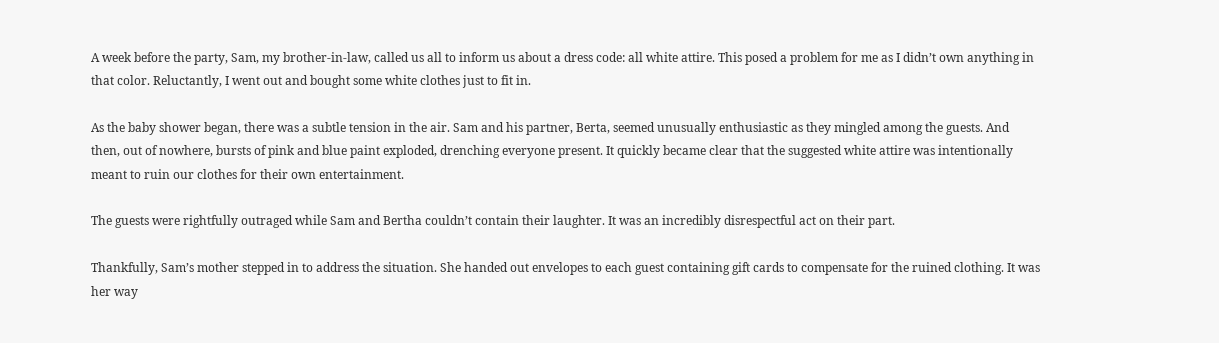A week before the party, Sam, my brother-in-law, called us all to inform us about a dress code: all white attire. This posed a problem for me as I didn’t own anything in that color. Reluctantly, I went out and bought some white clothes just to fit in.

As the baby shower began, there was a subtle tension in the air. Sam and his partner, Berta, seemed unusually enthusiastic as they mingled among the guests. And then, out of nowhere, bursts of pink and blue paint exploded, drenching everyone present. It quickly became clear that the suggested white attire was intentionally meant to ruin our clothes for their own entertainment.

The guests were rightfully outraged while Sam and Bertha couldn’t contain their laughter. It was an incredibly disrespectful act on their part.

Thankfully, Sam’s mother stepped in to address the situation. She handed out envelopes to each guest containing gift cards to compensate for the ruined clothing. It was her way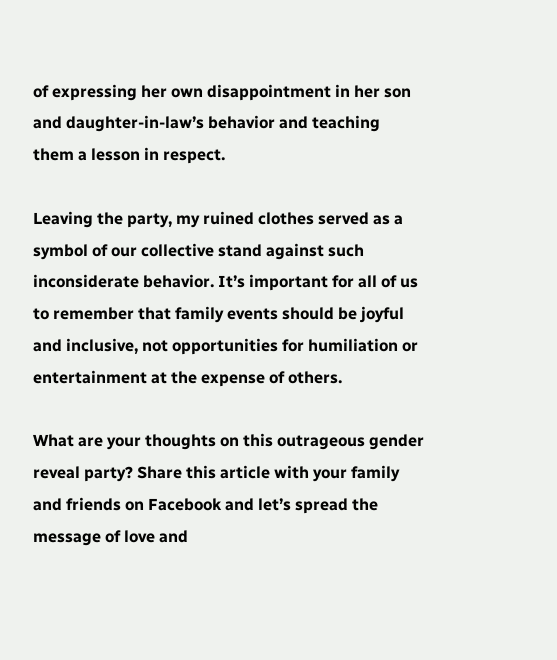of expressing her own disappointment in her son and daughter-in-law’s behavior and teaching them a lesson in respect.

Leaving the party, my ruined clothes served as a symbol of our collective stand against such inconsiderate behavior. It’s important for all of us to remember that family events should be joyful and inclusive, not opportunities for humiliation or entertainment at the expense of others.

What are your thoughts on this outrageous gender reveal party? Share this article with your family and friends on Facebook and let’s spread the message of love and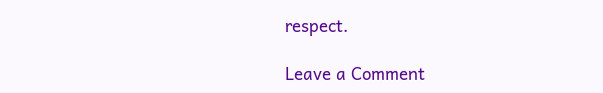respect.

Leave a Comment